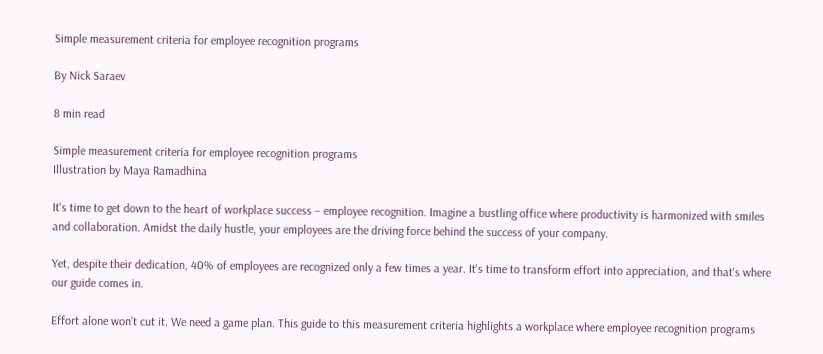Simple measurement criteria for employee recognition programs

By Nick Saraev

8 min read

Simple measurement criteria for employee recognition programs
Illustration by Maya Ramadhina

It's time to get down to the heart of workplace success – employee recognition. Imagine a bustling office where productivity is harmonized with smiles and collaboration. Amidst the daily hustle, your employees are the driving force behind the success of your company.

Yet, despite their dedication, 40% of employees are recognized only a few times a year. It's time to transform effort into appreciation, and that's where our guide comes in.

Effort alone won't cut it. We need a game plan. This guide to this measurement criteria highlights a workplace where employee recognition programs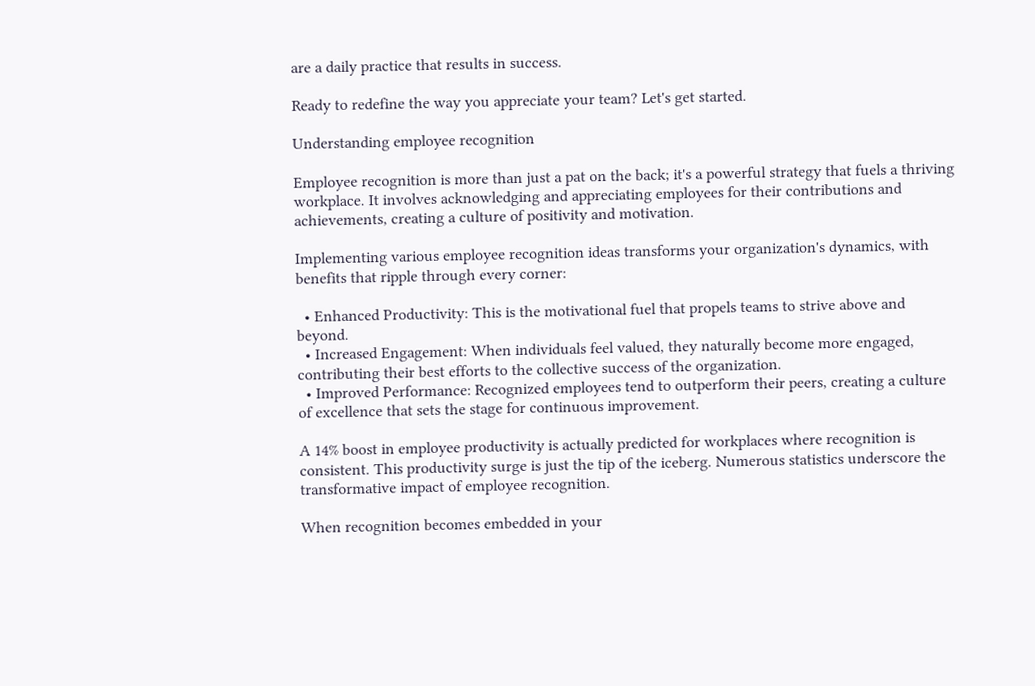are a daily practice that results in success.

Ready to redefine the way you appreciate your team? Let's get started.

Understanding employee recognition

Employee recognition is more than just a pat on the back; it's a powerful strategy that fuels a thriving workplace. It involves acknowledging and appreciating employees for their contributions and achievements, creating a culture of positivity and motivation.

Implementing various employee recognition ideas transforms your organization's dynamics, with benefits that ripple through every corner:

  • Enhanced Productivity: This is the motivational fuel that propels teams to strive above and beyond.
  • Increased Engagement: When individuals feel valued, they naturally become more engaged, contributing their best efforts to the collective success of the organization.
  • Improved Performance: Recognized employees tend to outperform their peers, creating a culture of excellence that sets the stage for continuous improvement.

A 14% boost in employee productivity is actually predicted for workplaces where recognition is consistent. This productivity surge is just the tip of the iceberg. Numerous statistics underscore the transformative impact of employee recognition.

When recognition becomes embedded in your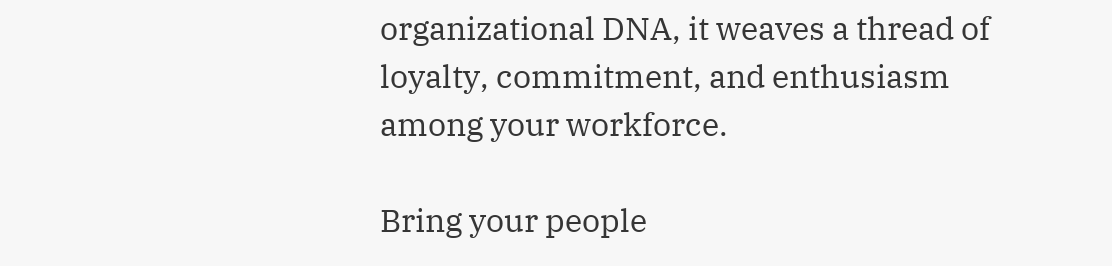organizational DNA, it weaves a thread of loyalty, commitment, and enthusiasm among your workforce.

Bring your people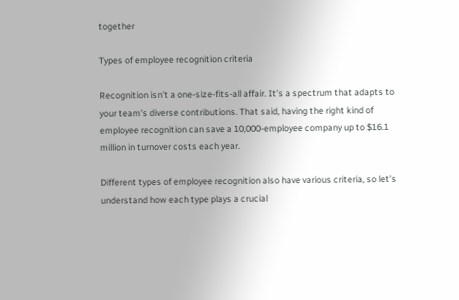together

Types of employee recognition criteria

Recognition isn't a one-size-fits-all affair. It's a spectrum that adapts to your team's diverse contributions. That said, having the right kind of employee recognition can save a 10,000-employee company up to $16.1 million in turnover costs each year.

Different types of employee recognition also have various criteria, so let’s understand how each type plays a crucial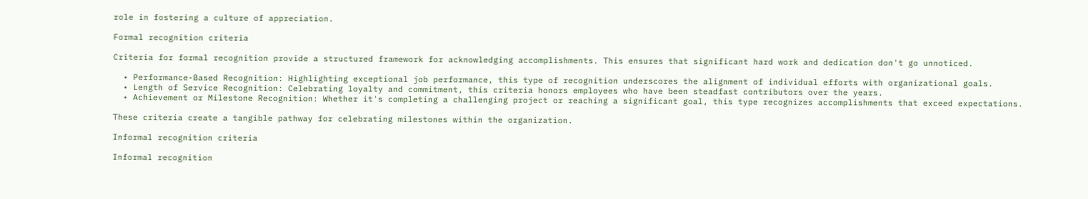role in fostering a culture of appreciation.

Formal recognition criteria

Criteria for formal recognition provide a structured framework for acknowledging accomplishments. This ensures that significant hard work and dedication don't go unnoticed.

  • Performance-Based Recognition: Highlighting exceptional job performance, this type of recognition underscores the alignment of individual efforts with organizational goals.
  • Length of Service Recognition: Celebrating loyalty and commitment, this criteria honors employees who have been steadfast contributors over the years.
  • Achievement or Milestone Recognition: Whether it's completing a challenging project or reaching a significant goal, this type recognizes accomplishments that exceed expectations.

These criteria create a tangible pathway for celebrating milestones within the organization.

Informal recognition criteria

Informal recognition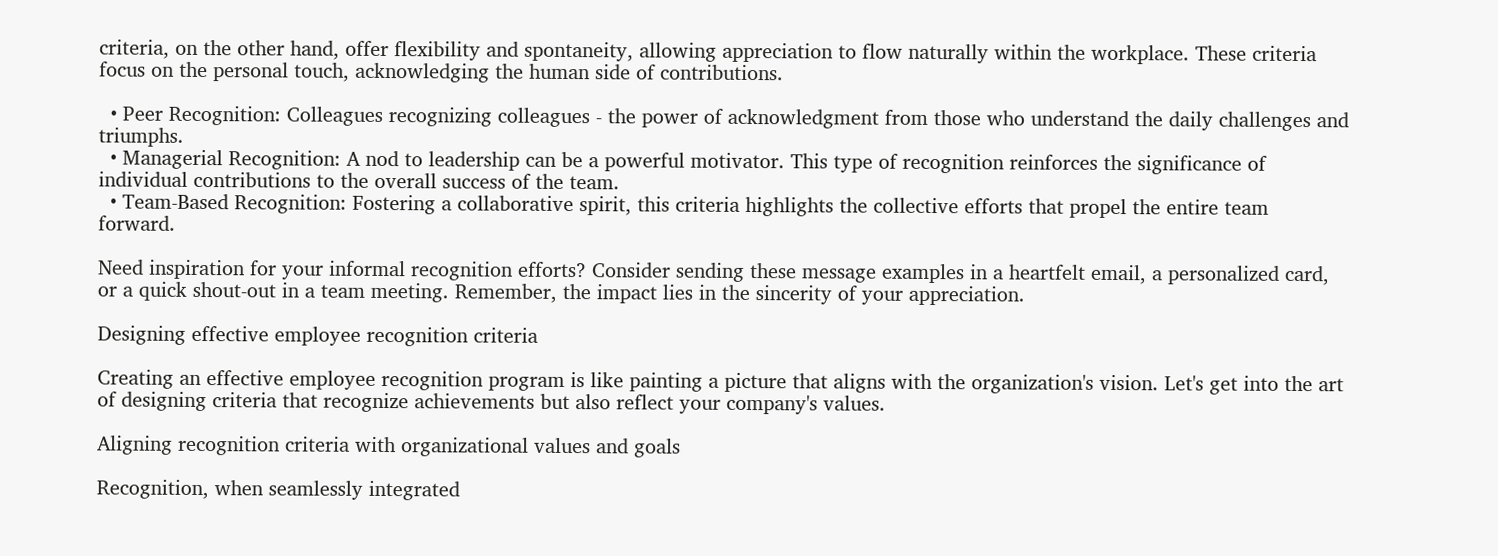criteria, on the other hand, offer flexibility and spontaneity, allowing appreciation to flow naturally within the workplace. These criteria focus on the personal touch, acknowledging the human side of contributions.

  • Peer Recognition: Colleagues recognizing colleagues - the power of acknowledgment from those who understand the daily challenges and triumphs.
  • Managerial Recognition: A nod to leadership can be a powerful motivator. This type of recognition reinforces the significance of individual contributions to the overall success of the team.
  • Team-Based Recognition: Fostering a collaborative spirit, this criteria highlights the collective efforts that propel the entire team forward.

Need inspiration for your informal recognition efforts? Consider sending these message examples in a heartfelt email, a personalized card, or a quick shout-out in a team meeting. Remember, the impact lies in the sincerity of your appreciation.

Designing effective employee recognition criteria

Creating an effective employee recognition program is like painting a picture that aligns with the organization's vision. Let's get into the art of designing criteria that recognize achievements but also reflect your company's values.

Aligning recognition criteria with organizational values and goals

Recognition, when seamlessly integrated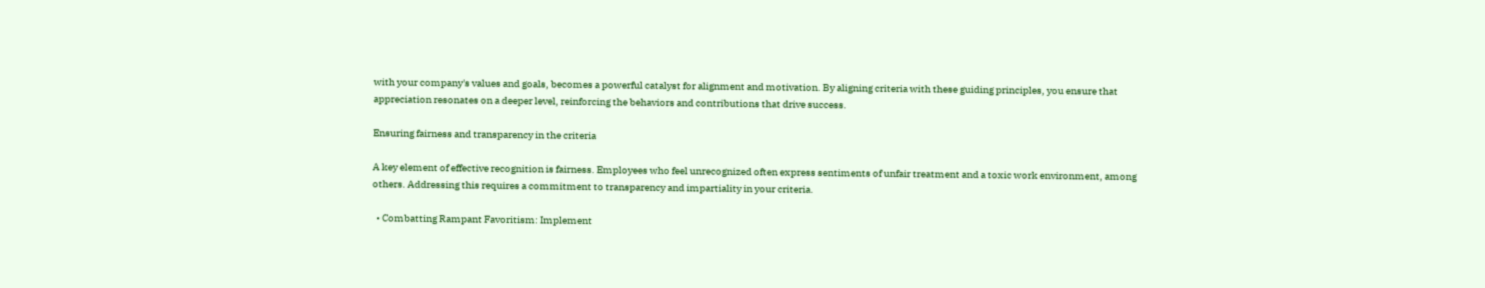with your company's values and goals, becomes a powerful catalyst for alignment and motivation. By aligning criteria with these guiding principles, you ensure that appreciation resonates on a deeper level, reinforcing the behaviors and contributions that drive success.

Ensuring fairness and transparency in the criteria

A key element of effective recognition is fairness. Employees who feel unrecognized often express sentiments of unfair treatment and a toxic work environment, among others. Addressing this requires a commitment to transparency and impartiality in your criteria.

  • Combatting Rampant Favoritism: Implement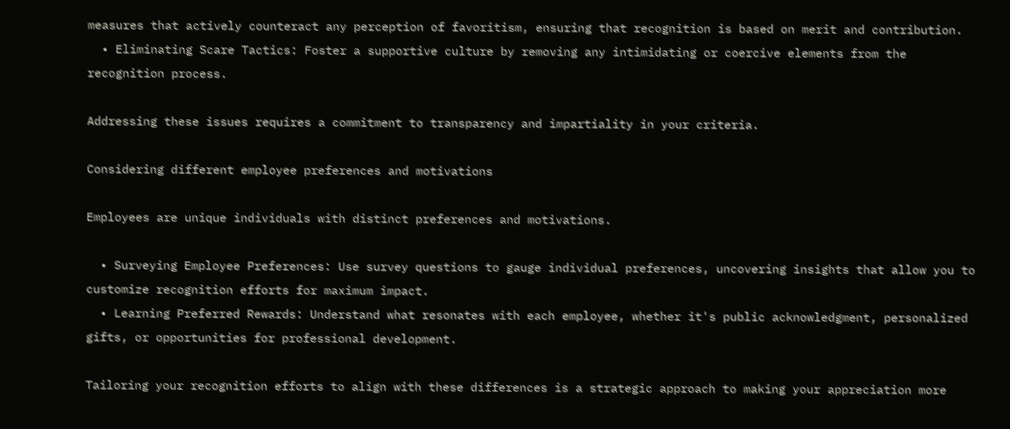measures that actively counteract any perception of favoritism, ensuring that recognition is based on merit and contribution.
  • Eliminating Scare Tactics: Foster a supportive culture by removing any intimidating or coercive elements from the recognition process.

Addressing these issues requires a commitment to transparency and impartiality in your criteria.

Considering different employee preferences and motivations

Employees are unique individuals with distinct preferences and motivations.

  • Surveying Employee Preferences: Use survey questions to gauge individual preferences, uncovering insights that allow you to customize recognition efforts for maximum impact.
  • Learning Preferred Rewards: Understand what resonates with each employee, whether it's public acknowledgment, personalized gifts, or opportunities for professional development.

Tailoring your recognition efforts to align with these differences is a strategic approach to making your appreciation more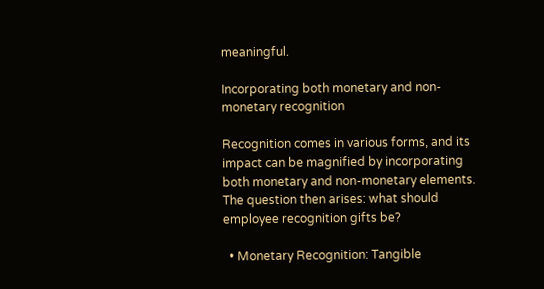meaningful.

Incorporating both monetary and non-monetary recognition

Recognition comes in various forms, and its impact can be magnified by incorporating both monetary and non-monetary elements. The question then arises: what should employee recognition gifts be?

  • Monetary Recognition: Tangible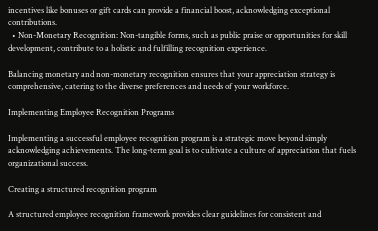incentives like bonuses or gift cards can provide a financial boost, acknowledging exceptional contributions.
  • Non-Monetary Recognition: Non-tangible forms, such as public praise or opportunities for skill development, contribute to a holistic and fulfilling recognition experience.

Balancing monetary and non-monetary recognition ensures that your appreciation strategy is comprehensive, catering to the diverse preferences and needs of your workforce.

Implementing Employee Recognition Programs

Implementing a successful employee recognition program is a strategic move beyond simply acknowledging achievements. The long-term goal is to cultivate a culture of appreciation that fuels organizational success.

Creating a structured recognition program

A structured employee recognition framework provides clear guidelines for consistent and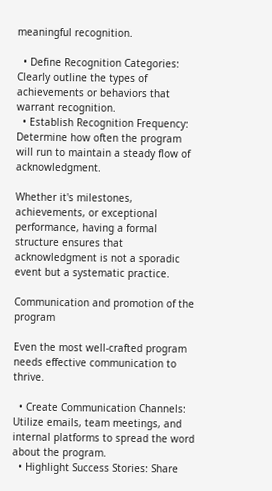meaningful recognition.

  • Define Recognition Categories: Clearly outline the types of achievements or behaviors that warrant recognition.
  • Establish Recognition Frequency: Determine how often the program will run to maintain a steady flow of acknowledgment.

Whether it's milestones, achievements, or exceptional performance, having a formal structure ensures that acknowledgment is not a sporadic event but a systematic practice.

Communication and promotion of the program

Even the most well-crafted program needs effective communication to thrive.

  • Create Communication Channels: Utilize emails, team meetings, and internal platforms to spread the word about the program.
  • Highlight Success Stories: Share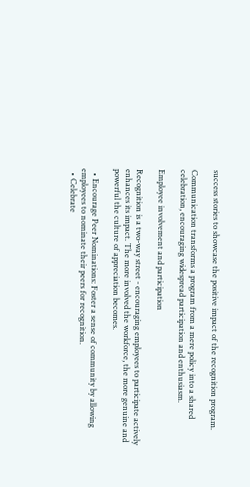success stories to showcase the positive impact of the recognition program.

Communication transforms a program from a mere policy into a shared celebration, encouraging widespread participation and enthusiasm.

Employee involvement and participation

Recognition is a two-way street - encouraging employees to participate actively enhances its impact. The more involved the workforce, the more genuine and powerful the culture of appreciation becomes.

  • Encourage Peer Nominations: Foster a sense of community by allowing employees to nominate their peers for recognition.
  • Celebrate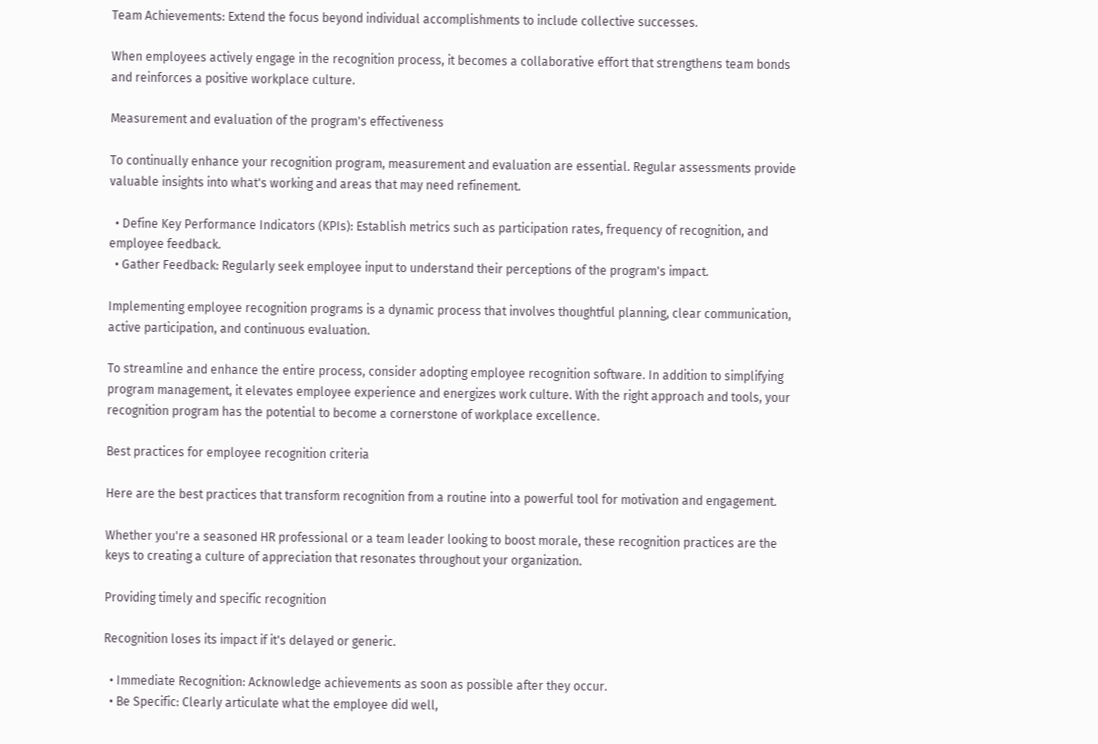Team Achievements: Extend the focus beyond individual accomplishments to include collective successes.

When employees actively engage in the recognition process, it becomes a collaborative effort that strengthens team bonds and reinforces a positive workplace culture.

Measurement and evaluation of the program's effectiveness

To continually enhance your recognition program, measurement and evaluation are essential. Regular assessments provide valuable insights into what's working and areas that may need refinement.

  • Define Key Performance Indicators (KPIs): Establish metrics such as participation rates, frequency of recognition, and employee feedback.
  • Gather Feedback: Regularly seek employee input to understand their perceptions of the program's impact.

Implementing employee recognition programs is a dynamic process that involves thoughtful planning, clear communication, active participation, and continuous evaluation.

To streamline and enhance the entire process, consider adopting employee recognition software. In addition to simplifying program management, it elevates employee experience and energizes work culture. With the right approach and tools, your recognition program has the potential to become a cornerstone of workplace excellence.

Best practices for employee recognition criteria

Here are the best practices that transform recognition from a routine into a powerful tool for motivation and engagement.

Whether you're a seasoned HR professional or a team leader looking to boost morale, these recognition practices are the keys to creating a culture of appreciation that resonates throughout your organization.

Providing timely and specific recognition

Recognition loses its impact if it's delayed or generic.

  • Immediate Recognition: Acknowledge achievements as soon as possible after they occur.
  • Be Specific: Clearly articulate what the employee did well,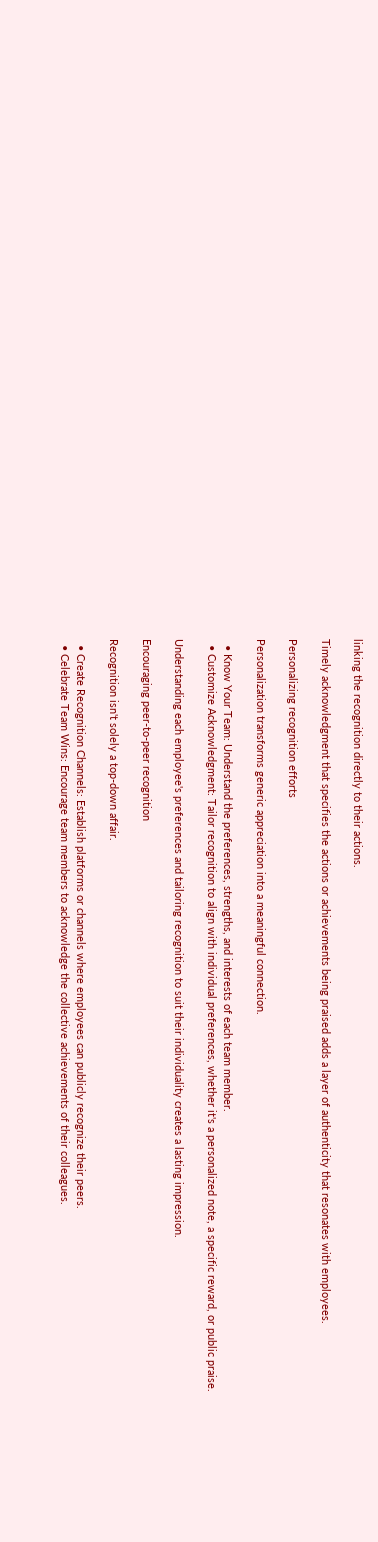linking the recognition directly to their actions.

Timely acknowledgment that specifies the actions or achievements being praised adds a layer of authenticity that resonates with employees.

Personalizing recognition efforts

Personalization transforms generic appreciation into a meaningful connection.

  • Know Your Team: Understand the preferences, strengths, and interests of each team member.
  • Customize Acknowledgment: Tailor recognition to align with individual preferences, whether it's a personalized note, a specific reward, or public praise.

Understanding each employee's preferences and tailoring recognition to suit their individuality creates a lasting impression.

Encouraging peer-to-peer recognition

Recognition isn't solely a top-down affair.

  • Create Recognition Channels: Establish platforms or channels where employees can publicly recognize their peers.
  • Celebrate Team Wins: Encourage team members to acknowledge the collective achievements of their colleagues.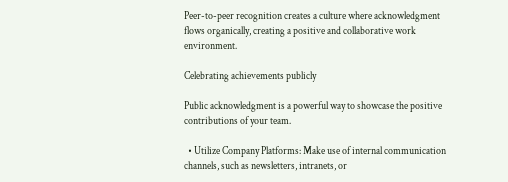Peer-to-peer recognition creates a culture where acknowledgment flows organically, creating a positive and collaborative work environment.

Celebrating achievements publicly

Public acknowledgment is a powerful way to showcase the positive contributions of your team.

  • Utilize Company Platforms: Make use of internal communication channels, such as newsletters, intranets, or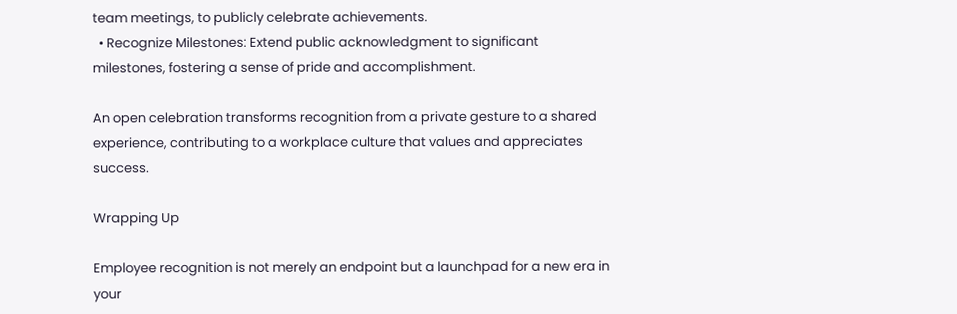team meetings, to publicly celebrate achievements.
  • Recognize Milestones: Extend public acknowledgment to significant milestones, fostering a sense of pride and accomplishment.

An open celebration transforms recognition from a private gesture to a shared experience, contributing to a workplace culture that values and appreciates success.

Wrapping Up

Employee recognition is not merely an endpoint but a launchpad for a new era in your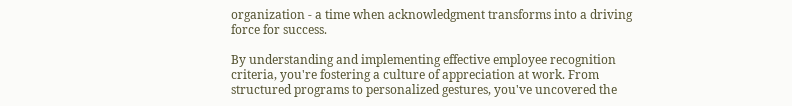organization - a time when acknowledgment transforms into a driving force for success.

By understanding and implementing effective employee recognition criteria, you're fostering a culture of appreciation at work. From structured programs to personalized gestures, you've uncovered the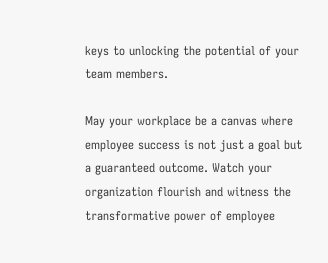keys to unlocking the potential of your team members.

May your workplace be a canvas where employee success is not just a goal but a guaranteed outcome. Watch your organization flourish and witness the transformative power of employee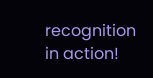recognition in action!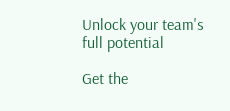Unlock your team's full potential

Get the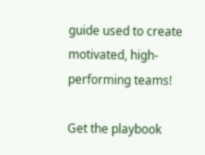guide used to create motivated, high-performing teams!

Get the playbook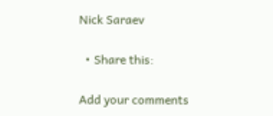Nick Saraev

  • Share this:

Add your comments